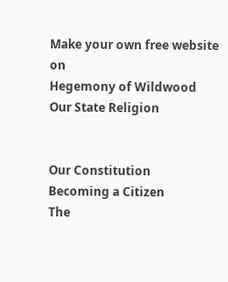Make your own free website on
Hegemony of Wildwood
Our State Religion


Our Constitution
Becoming a Citizen
The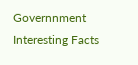Governnment
Interesting Facts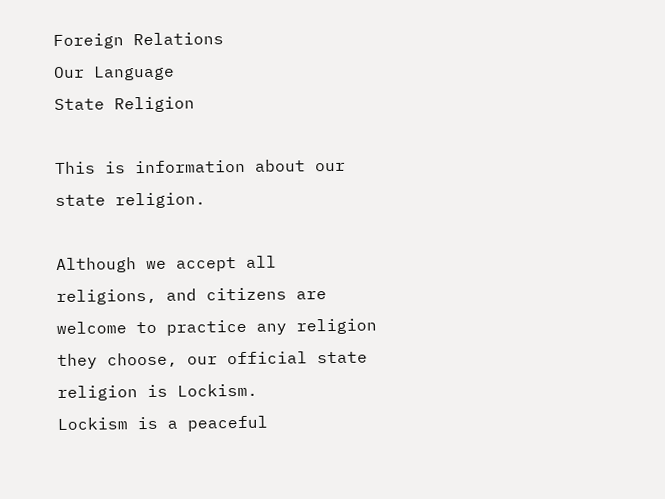Foreign Relations
Our Language
State Religion

This is information about our state religion.

Although we accept all religions, and citizens are welcome to practice any religion they choose, our official state religion is Lockism.
Lockism is a peaceful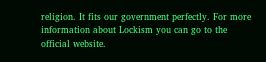religion. It fits our government perfectly. For more information about Lockism you can go to the official website.